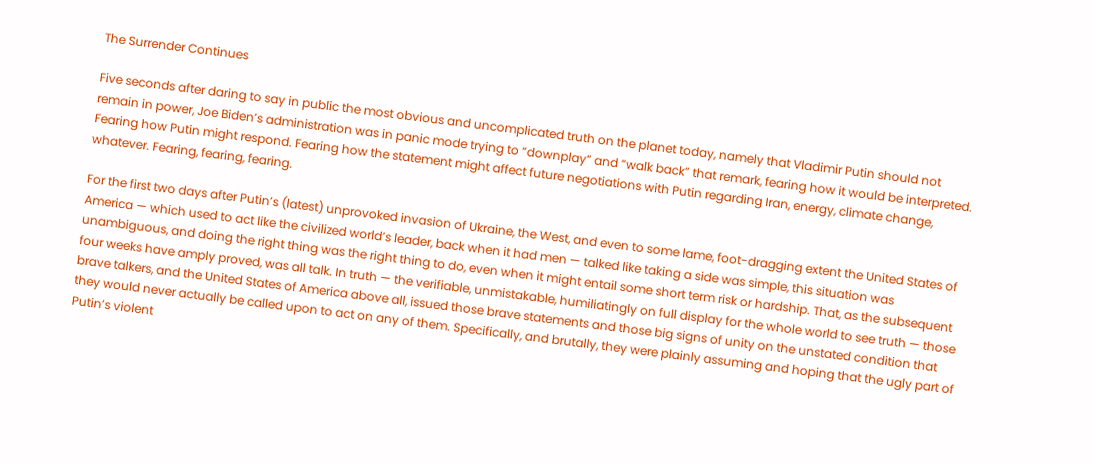The Surrender Continues

Five seconds after daring to say in public the most obvious and uncomplicated truth on the planet today, namely that Vladimir Putin should not remain in power, Joe Biden’s administration was in panic mode trying to “downplay” and “walk back” that remark, fearing how it would be interpreted. Fearing how Putin might respond. Fearing how the statement might affect future negotiations with Putin regarding Iran, energy, climate change, whatever. Fearing, fearing, fearing.

For the first two days after Putin’s (latest) unprovoked invasion of Ukraine, the West, and even to some lame, foot-dragging extent the United States of America — which used to act like the civilized world’s leader, back when it had men — talked like taking a side was simple, this situation was unambiguous, and doing the right thing was the right thing to do, even when it might entail some short term risk or hardship. That, as the subsequent four weeks have amply proved, was all talk. In truth — the verifiable, unmistakable, humiliatingly on full display for the whole world to see truth — those brave talkers, and the United States of America above all, issued those brave statements and those big signs of unity on the unstated condition that they would never actually be called upon to act on any of them. Specifically, and brutally, they were plainly assuming and hoping that the ugly part of Putin’s violent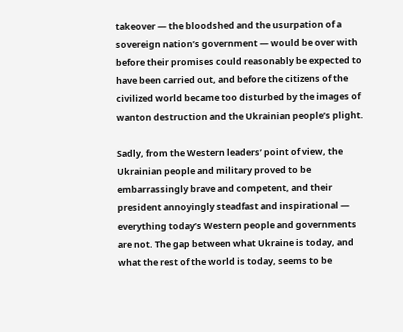takeover — the bloodshed and the usurpation of a sovereign nation’s government — would be over with before their promises could reasonably be expected to have been carried out, and before the citizens of the civilized world became too disturbed by the images of wanton destruction and the Ukrainian people’s plight.

Sadly, from the Western leaders’ point of view, the Ukrainian people and military proved to be embarrassingly brave and competent, and their president annoyingly steadfast and inspirational — everything today’s Western people and governments are not. The gap between what Ukraine is today, and what the rest of the world is today, seems to be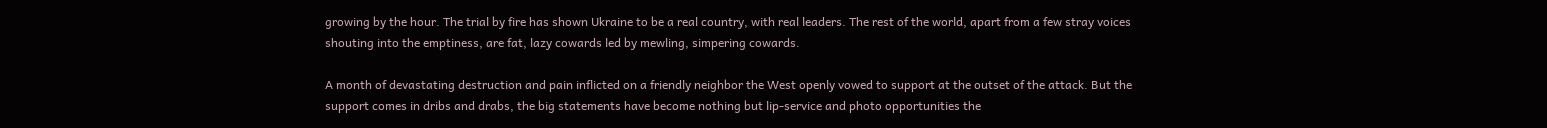growing by the hour. The trial by fire has shown Ukraine to be a real country, with real leaders. The rest of the world, apart from a few stray voices shouting into the emptiness, are fat, lazy cowards led by mewling, simpering cowards.

A month of devastating destruction and pain inflicted on a friendly neighbor the West openly vowed to support at the outset of the attack. But the support comes in dribs and drabs, the big statements have become nothing but lip-service and photo opportunities the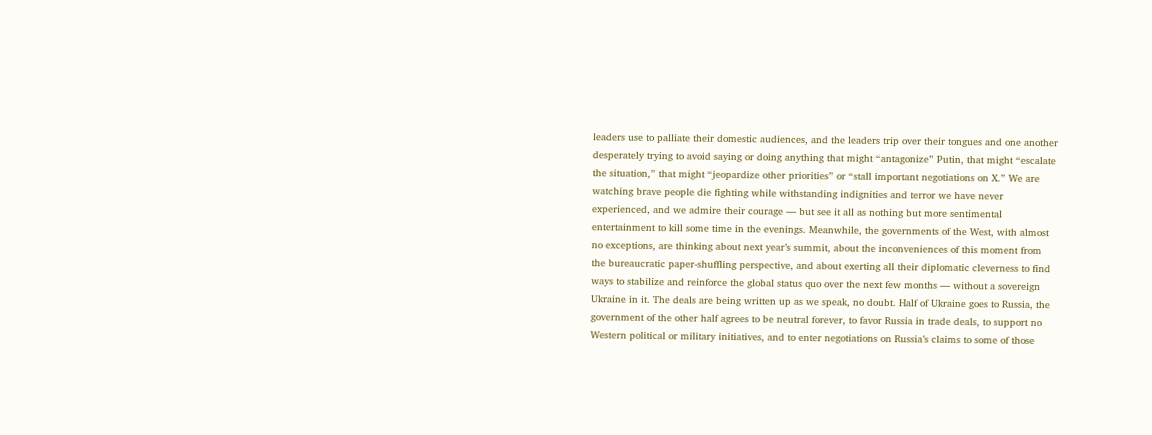leaders use to palliate their domestic audiences, and the leaders trip over their tongues and one another desperately trying to avoid saying or doing anything that might “antagonize” Putin, that might “escalate the situation,” that might “jeopardize other priorities” or “stall important negotiations on X.” We are watching brave people die fighting while withstanding indignities and terror we have never experienced, and we admire their courage — but see it all as nothing but more sentimental entertainment to kill some time in the evenings. Meanwhile, the governments of the West, with almost no exceptions, are thinking about next year’s summit, about the inconveniences of this moment from the bureaucratic paper-shuffling perspective, and about exerting all their diplomatic cleverness to find ways to stabilize and reinforce the global status quo over the next few months — without a sovereign Ukraine in it. The deals are being written up as we speak, no doubt. Half of Ukraine goes to Russia, the government of the other half agrees to be neutral forever, to favor Russia in trade deals, to support no Western political or military initiatives, and to enter negotiations on Russia’s claims to some of those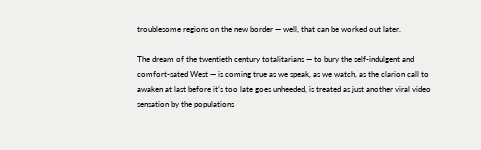troublesome regions on the new border — well, that can be worked out later.

The dream of the twentieth century totalitarians — to bury the self-indulgent and comfort-sated West — is coming true as we speak, as we watch, as the clarion call to awaken at last before it’s too late goes unheeded, is treated as just another viral video sensation by the populations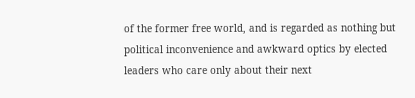of the former free world, and is regarded as nothing but political inconvenience and awkward optics by elected leaders who care only about their next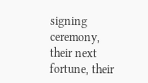signing ceremony, their next fortune, their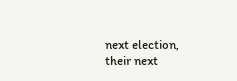next election, their next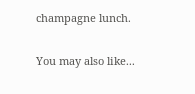champagne lunch.

You may also like...